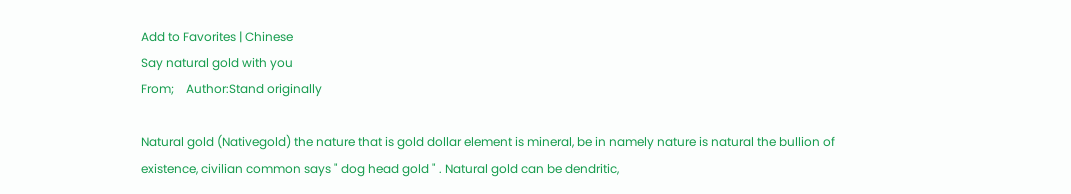Add to Favorites | Chinese
Say natural gold with you
From;    Author:Stand originally

Natural gold (Nativegold) the nature that is gold dollar element is mineral, be in namely nature is natural the bullion of existence, civilian common says " dog head gold " . Natural gold can be dendritic,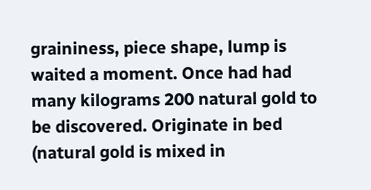graininess, piece shape, lump is waited a moment. Once had had many kilograms 200 natural gold to be discovered. Originate in bed (natural gold is mixed in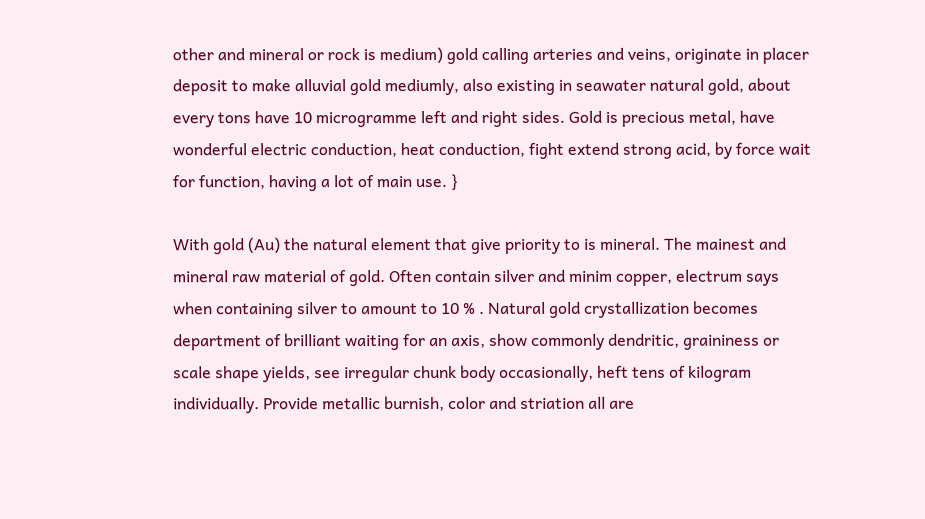other and mineral or rock is medium) gold calling arteries and veins, originate in placer deposit to make alluvial gold mediumly, also existing in seawater natural gold, about every tons have 10 microgramme left and right sides. Gold is precious metal, have wonderful electric conduction, heat conduction, fight extend strong acid, by force wait for function, having a lot of main use. }

With gold (Au) the natural element that give priority to is mineral. The mainest and mineral raw material of gold. Often contain silver and minim copper, electrum says when containing silver to amount to 10 % . Natural gold crystallization becomes department of brilliant waiting for an axis, show commonly dendritic, graininess or scale shape yields, see irregular chunk body occasionally, heft tens of kilogram individually. Provide metallic burnish, color and striation all are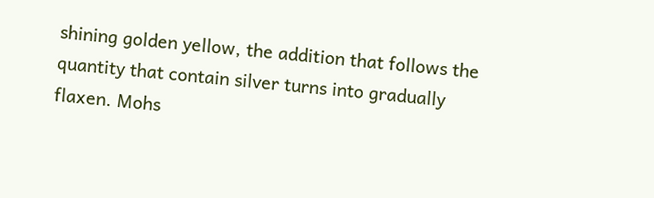shining golden yellow, the addition that follows the quantity that contain silver turns into gradually flaxen. Mohs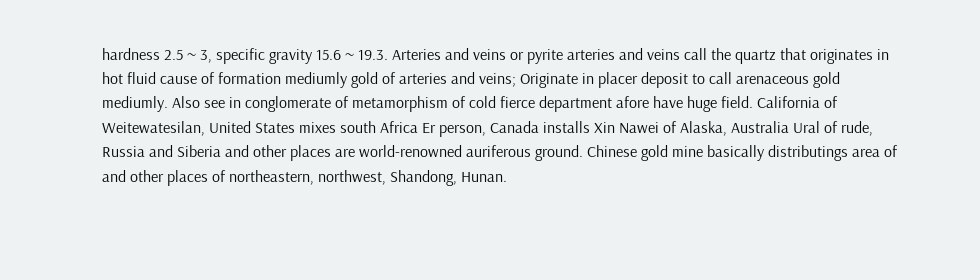hardness 2.5 ~ 3, specific gravity 15.6 ~ 19.3. Arteries and veins or pyrite arteries and veins call the quartz that originates in hot fluid cause of formation mediumly gold of arteries and veins; Originate in placer deposit to call arenaceous gold mediumly. Also see in conglomerate of metamorphism of cold fierce department afore have huge field. California of Weitewatesilan, United States mixes south Africa Er person, Canada installs Xin Nawei of Alaska, Australia Ural of rude, Russia and Siberia and other places are world-renowned auriferous ground. Chinese gold mine basically distributings area of and other places of northeastern, northwest, Shandong, Hunan.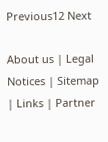Previous12 Next

About us | Legal Notices | Sitemap | Links | Partner